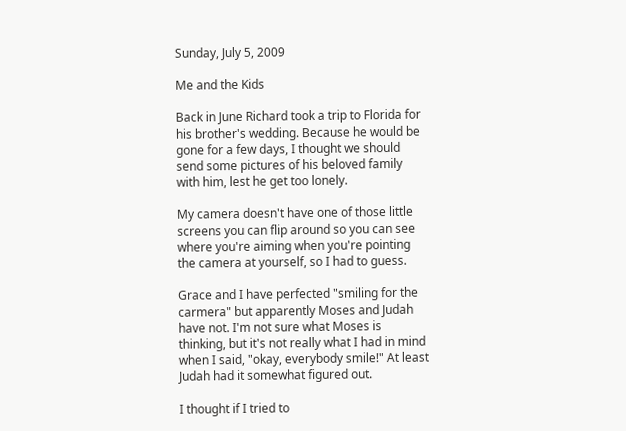Sunday, July 5, 2009

Me and the Kids

Back in June Richard took a trip to Florida for his brother's wedding. Because he would be gone for a few days, I thought we should send some pictures of his beloved family with him, lest he get too lonely.

My camera doesn't have one of those little screens you can flip around so you can see where you're aiming when you're pointing the camera at yourself, so I had to guess.

Grace and I have perfected "smiling for the carmera" but apparently Moses and Judah have not. I'm not sure what Moses is thinking, but it's not really what I had in mind when I said, "okay, everybody smile!" At least Judah had it somewhat figured out.

I thought if I tried to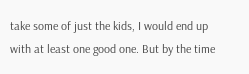take some of just the kids, I would end up with at least one good one. But by the time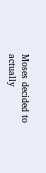Moses decided to actually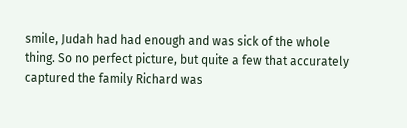smile, Judah had had enough and was sick of the whole thing. So no perfect picture, but quite a few that accurately captured the family Richard was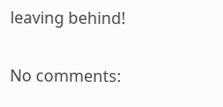leaving behind!

No comments: